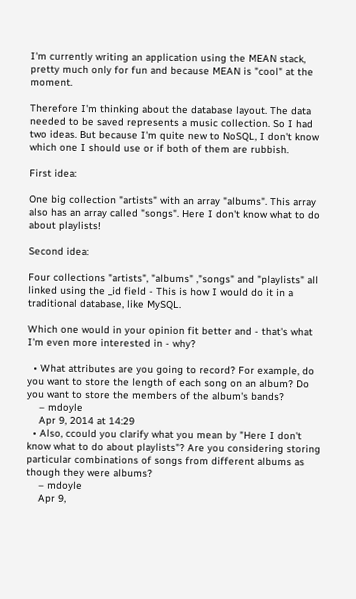I'm currently writing an application using the MEAN stack, pretty much only for fun and because MEAN is "cool" at the moment.

Therefore I'm thinking about the database layout. The data needed to be saved represents a music collection. So I had two ideas. But because I'm quite new to NoSQL, I don't know which one I should use or if both of them are rubbish.

First idea:

One big collection "artists" with an array "albums". This array also has an array called "songs". Here I don't know what to do about playlists!

Second idea:

Four collections "artists", "albums" ,"songs" and "playlists" all linked using the _id field - This is how I would do it in a traditional database, like MySQL.

Which one would in your opinion fit better and - that's what I'm even more interested in - why?

  • What attributes are you going to record? For example, do you want to store the length of each song on an album? Do you want to store the members of the album's bands?
    – mdoyle
    Apr 9, 2014 at 14:29
  • Also, ccould you clarify what you mean by "Here I don't know what to do about playlists"? Are you considering storing particular combinations of songs from different albums as though they were albums?
    – mdoyle
    Apr 9,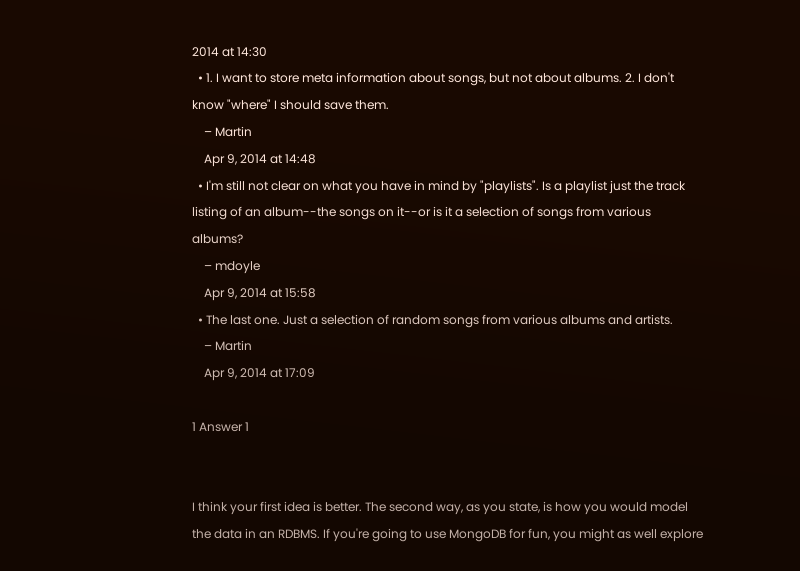2014 at 14:30
  • 1. I want to store meta information about songs, but not about albums. 2. I don't know "where" I should save them.
    – Martin
    Apr 9, 2014 at 14:48
  • I'm still not clear on what you have in mind by "playlists". Is a playlist just the track listing of an album--the songs on it--or is it a selection of songs from various albums?
    – mdoyle
    Apr 9, 2014 at 15:58
  • The last one. Just a selection of random songs from various albums and artists.
    – Martin
    Apr 9, 2014 at 17:09

1 Answer 1


I think your first idea is better. The second way, as you state, is how you would model the data in an RDBMS. If you're going to use MongoDB for fun, you might as well explore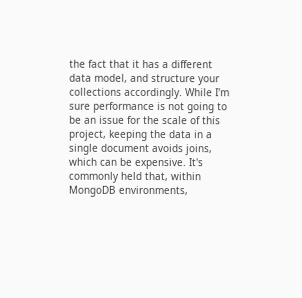the fact that it has a different data model, and structure your collections accordingly. While I'm sure performance is not going to be an issue for the scale of this project, keeping the data in a single document avoids joins, which can be expensive. It's commonly held that, within MongoDB environments,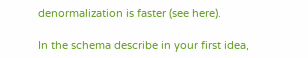denormalization is faster (see here).

In the schema describe in your first idea,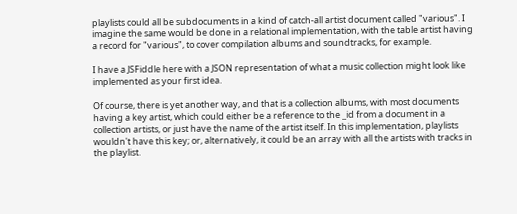playlists could all be subdocuments in a kind of catch-all artist document called "various". I imagine the same would be done in a relational implementation, with the table artist having a record for "various", to cover compilation albums and soundtracks, for example.

I have a JSFiddle here with a JSON representation of what a music collection might look like implemented as your first idea.

Of course, there is yet another way, and that is a collection albums, with most documents having a key artist, which could either be a reference to the _id from a document in a collection artists, or just have the name of the artist itself. In this implementation, playlists wouldn't have this key; or, alternatively, it could be an array with all the artists with tracks in the playlist.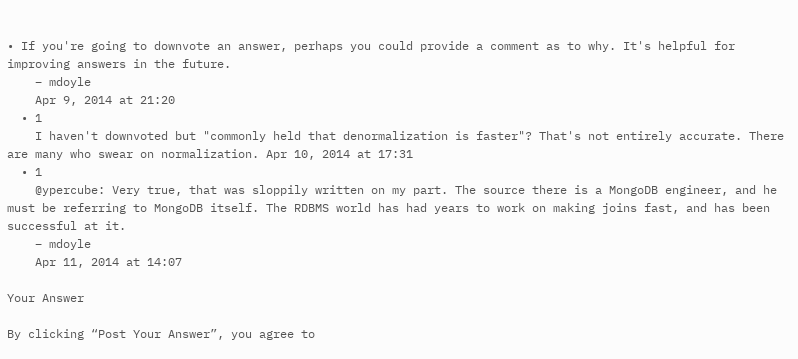• If you're going to downvote an answer, perhaps you could provide a comment as to why. It's helpful for improving answers in the future.
    – mdoyle
    Apr 9, 2014 at 21:20
  • 1
    I haven't downvoted but "commonly held that denormalization is faster"? That's not entirely accurate. There are many who swear on normalization. Apr 10, 2014 at 17:31
  • 1
    @ypercube: Very true, that was sloppily written on my part. The source there is a MongoDB engineer, and he must be referring to MongoDB itself. The RDBMS world has had years to work on making joins fast, and has been successful at it.
    – mdoyle
    Apr 11, 2014 at 14:07

Your Answer

By clicking “Post Your Answer”, you agree to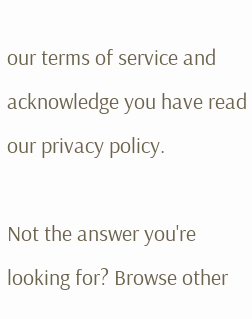our terms of service and acknowledge you have read our privacy policy.

Not the answer you're looking for? Browse other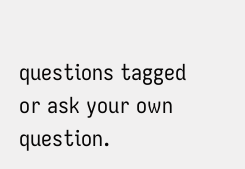questions tagged or ask your own question.